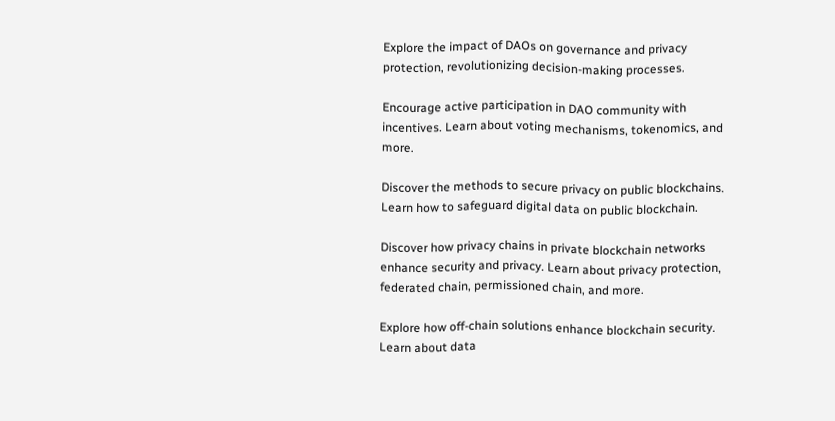Explore the impact of DAOs on governance and privacy protection, revolutionizing decision-making processes.

Encourage active participation in DAO community with incentives. Learn about voting mechanisms, tokenomics, and more.

Discover the methods to secure privacy on public blockchains. Learn how to safeguard digital data on public blockchain.

Discover how privacy chains in private blockchain networks enhance security and privacy. Learn about privacy protection, federated chain, permissioned chain, and more.

Explore how off-chain solutions enhance blockchain security. Learn about data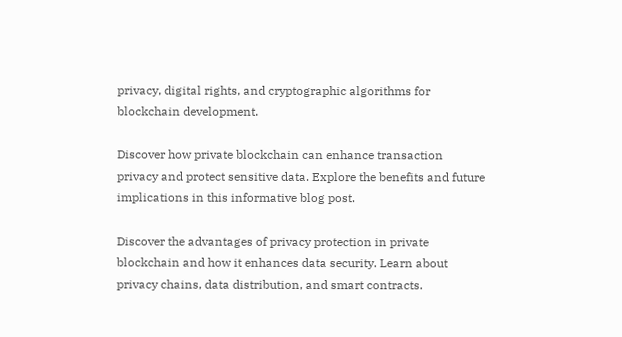privacy, digital rights, and cryptographic algorithms for blockchain development.

Discover how private blockchain can enhance transaction privacy and protect sensitive data. Explore the benefits and future implications in this informative blog post.

Discover the advantages of privacy protection in private blockchain and how it enhances data security. Learn about privacy chains, data distribution, and smart contracts.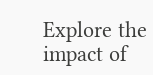Explore the impact of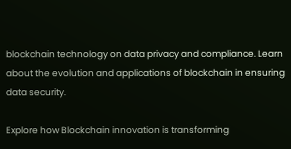blockchain technology on data privacy and compliance. Learn about the evolution and applications of blockchain in ensuring data security.

Explore how Blockchain innovation is transforming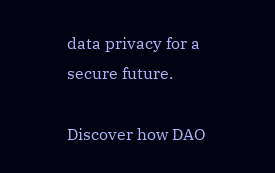data privacy for a secure future.

Discover how DAO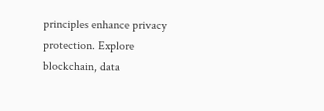principles enhance privacy protection. Explore blockchain, data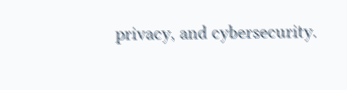privacy, and cybersecurity.